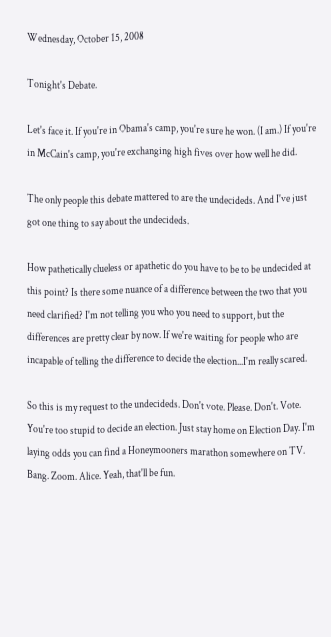Wednesday, October 15, 2008

Tonight's Debate.

Let's face it. If you're in Obama's camp, you're sure he won. (I am.) If you're in McCain's camp, you're exchanging high fives over how well he did.

The only people this debate mattered to are the undecideds. And I've just got one thing to say about the undecideds.

How pathetically clueless or apathetic do you have to be to be undecided at this point? Is there some nuance of a difference between the two that you need clarified? I'm not telling you who you need to support, but the differences are pretty clear by now. If we're waiting for people who are incapable of telling the difference to decide the election...I'm really scared.

So this is my request to the undecideds. Don't vote. Please. Don't. Vote. You're too stupid to decide an election. Just stay home on Election Day. I'm laying odds you can find a Honeymooners marathon somewhere on TV. Bang. Zoom. Alice. Yeah, that'll be fun.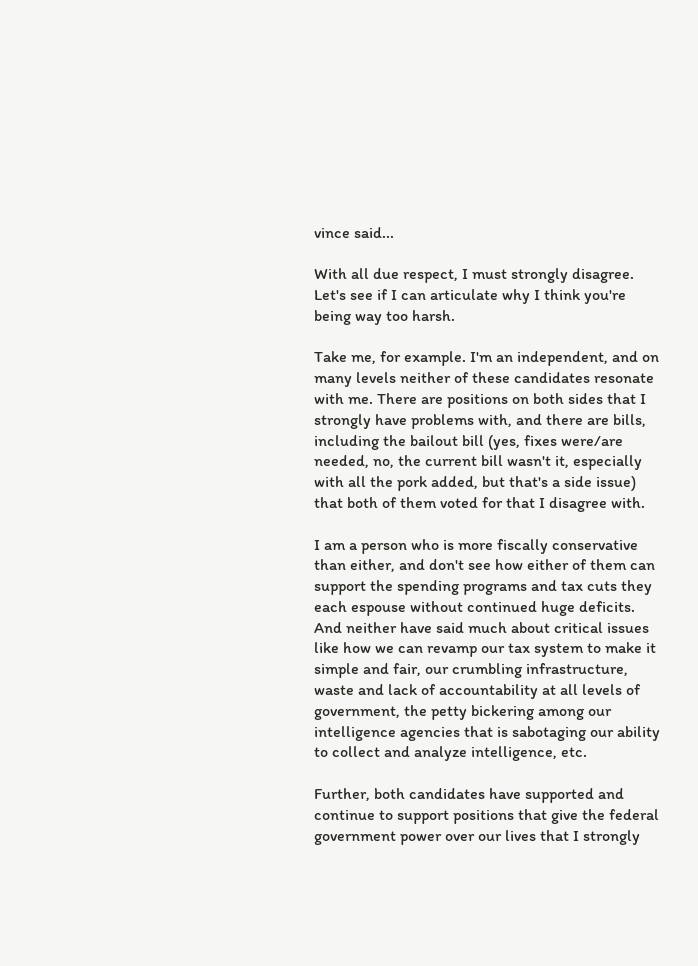vince said...

With all due respect, I must strongly disagree. Let's see if I can articulate why I think you're being way too harsh.

Take me, for example. I'm an independent, and on many levels neither of these candidates resonate with me. There are positions on both sides that I strongly have problems with, and there are bills, including the bailout bill (yes, fixes were/are needed, no, the current bill wasn't it, especially with all the pork added, but that's a side issue) that both of them voted for that I disagree with.

I am a person who is more fiscally conservative than either, and don't see how either of them can support the spending programs and tax cuts they each espouse without continued huge deficits. And neither have said much about critical issues like how we can revamp our tax system to make it simple and fair, our crumbling infrastructure, waste and lack of accountability at all levels of government, the petty bickering among our intelligence agencies that is sabotaging our ability to collect and analyze intelligence, etc.

Further, both candidates have supported and continue to support positions that give the federal government power over our lives that I strongly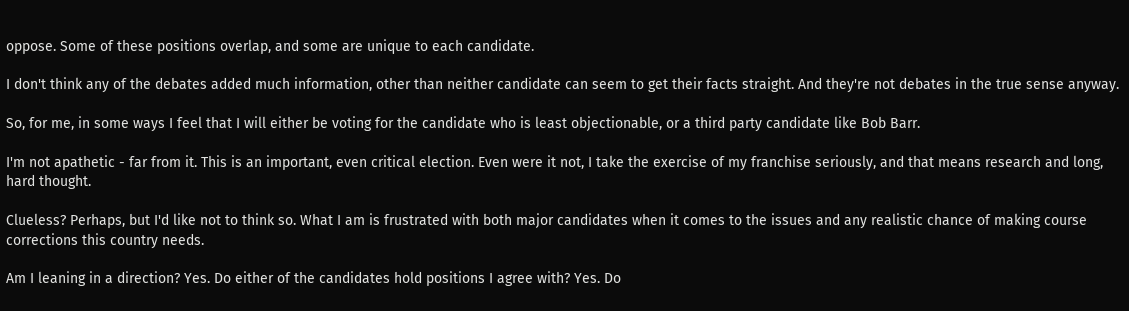oppose. Some of these positions overlap, and some are unique to each candidate.

I don't think any of the debates added much information, other than neither candidate can seem to get their facts straight. And they're not debates in the true sense anyway.

So, for me, in some ways I feel that I will either be voting for the candidate who is least objectionable, or a third party candidate like Bob Barr.

I'm not apathetic - far from it. This is an important, even critical election. Even were it not, I take the exercise of my franchise seriously, and that means research and long, hard thought.

Clueless? Perhaps, but I'd like not to think so. What I am is frustrated with both major candidates when it comes to the issues and any realistic chance of making course corrections this country needs.

Am I leaning in a direction? Yes. Do either of the candidates hold positions I agree with? Yes. Do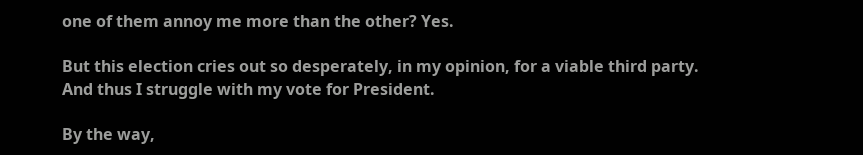one of them annoy me more than the other? Yes.

But this election cries out so desperately, in my opinion, for a viable third party. And thus I struggle with my vote for President.

By the way,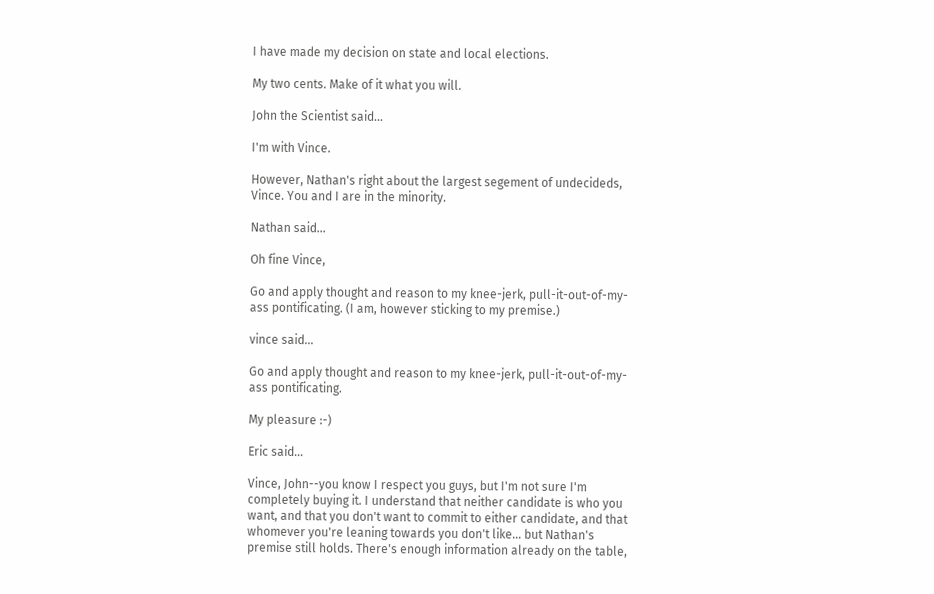I have made my decision on state and local elections.

My two cents. Make of it what you will.

John the Scientist said...

I'm with Vince.

However, Nathan's right about the largest segement of undecideds, Vince. You and I are in the minority.

Nathan said...

Oh fine Vince,

Go and apply thought and reason to my knee-jerk, pull-it-out-of-my-ass pontificating. (I am, however sticking to my premise.)

vince said...

Go and apply thought and reason to my knee-jerk, pull-it-out-of-my-ass pontificating.

My pleasure :-)

Eric said...

Vince, John--you know I respect you guys, but I'm not sure I'm completely buying it. I understand that neither candidate is who you want, and that you don't want to commit to either candidate, and that whomever you're leaning towards you don't like... but Nathan's premise still holds. There's enough information already on the table,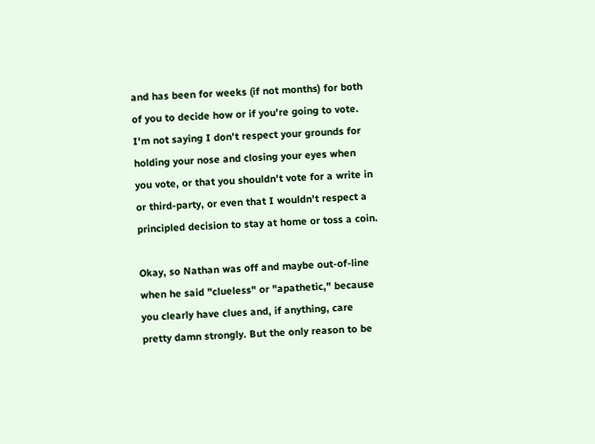and has been for weeks (if not months) for both of you to decide how or if you're going to vote. I'm not saying I don't respect your grounds for holding your nose and closing your eyes when you vote, or that you shouldn't vote for a write in or third-party, or even that I wouldn't respect a principled decision to stay at home or toss a coin.

Okay, so Nathan was off and maybe out-of-line when he said "clueless" or "apathetic," because you clearly have clues and, if anything, care pretty damn strongly. But the only reason to be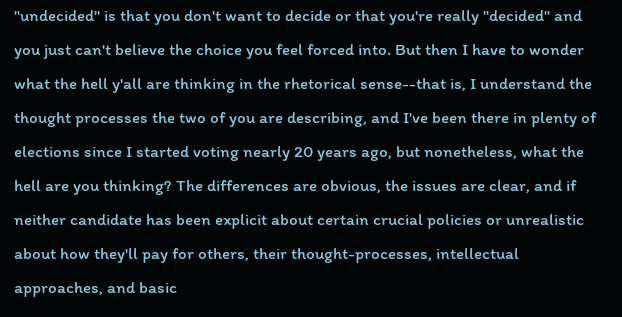"undecided" is that you don't want to decide or that you're really "decided" and you just can't believe the choice you feel forced into. But then I have to wonder what the hell y'all are thinking in the rhetorical sense--that is, I understand the thought processes the two of you are describing, and I've been there in plenty of elections since I started voting nearly 20 years ago, but nonetheless, what the hell are you thinking? The differences are obvious, the issues are clear, and if neither candidate has been explicit about certain crucial policies or unrealistic about how they'll pay for others, their thought-processes, intellectual approaches, and basic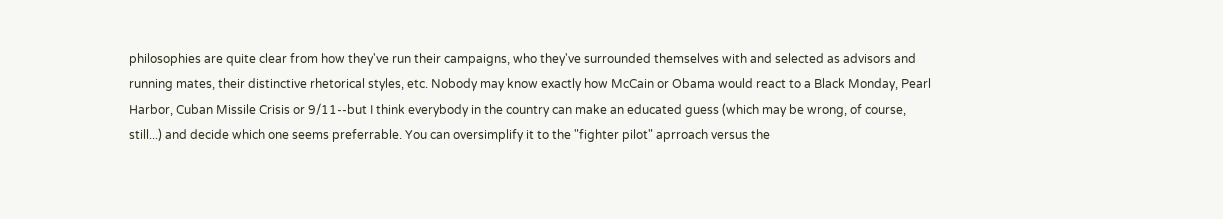philosophies are quite clear from how they've run their campaigns, who they've surrounded themselves with and selected as advisors and running mates, their distinctive rhetorical styles, etc. Nobody may know exactly how McCain or Obama would react to a Black Monday, Pearl Harbor, Cuban Missile Crisis or 9/11--but I think everybody in the country can make an educated guess (which may be wrong, of course, still...) and decide which one seems preferrable. You can oversimplify it to the "fighter pilot" aprroach versus the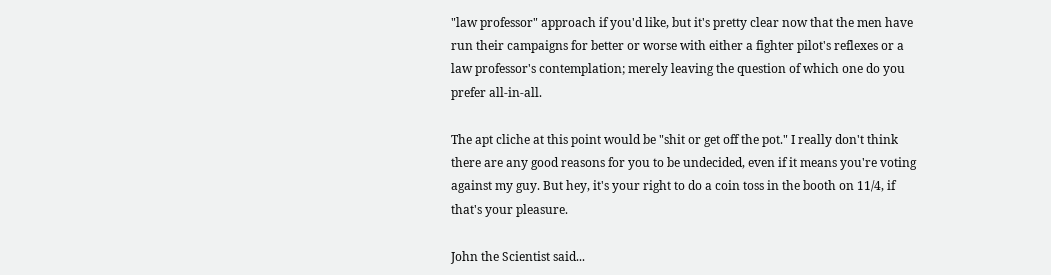"law professor" approach if you'd like, but it's pretty clear now that the men have run their campaigns for better or worse with either a fighter pilot's reflexes or a law professor's contemplation; merely leaving the question of which one do you prefer all-in-all.

The apt cliche at this point would be "shit or get off the pot." I really don't think there are any good reasons for you to be undecided, even if it means you're voting against my guy. But hey, it's your right to do a coin toss in the booth on 11/4, if that's your pleasure.

John the Scientist said...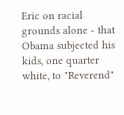Eric on racial grounds alone - that Obama subjected his kids, one quarter white, to "Reverend"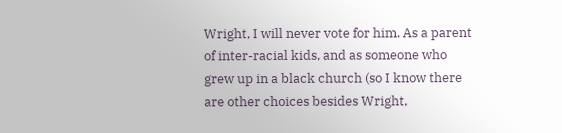Wright, I will never vote for him. As a parent of inter-racial kids, and as someone who grew up in a black church (so I know there are other choices besides Wright,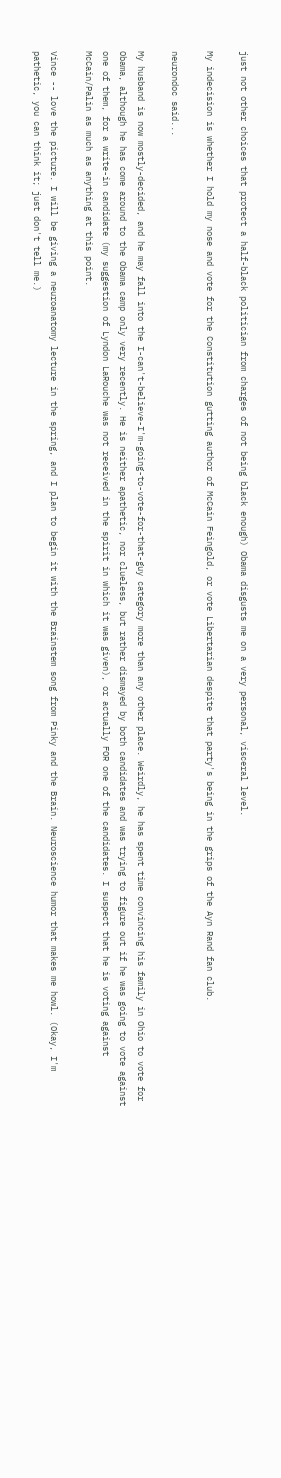just not other choices that protect a half-black politician from charges of not being black enough) Obama disgusts me on a very personal, visceral level.

My indecision is whether I hold my nose and vote for the Constitution gutting author of McCain Feingold, or vote Libertarian despite that party's being in the grips of the Ayn Rand fan club.

neurondoc said...

My husband is now mostly-decided, and he may fall into the I-can't-believe-I'm-going-to-vote-for-that-guy category more than any other place. Weirdly, he has spent time convincing his family in Ohio to vote for Obama, although he has come around to the Obama camp only very recently. He is neither apathetic, nor clueless, but rather dismayed by both candidates and was trying to figure out if he was going to vote against one of them, for a write-in candidate (my suggestion of Lyndon LaRouche was not received in the spirit in which it was given), or actually FOR one of the candidates. I suspect that he is voting against McCain/Palin as much as anything at this point.

Vince -- love the picture. I will be giving a neuroanatomy lecture in the spring, and I plan to begin it with the Brainstem song from Pinky and the Brain. Neuroscience humor that makes me howl. (Okay, I'm pathetic, you can think it; just don't tell me.)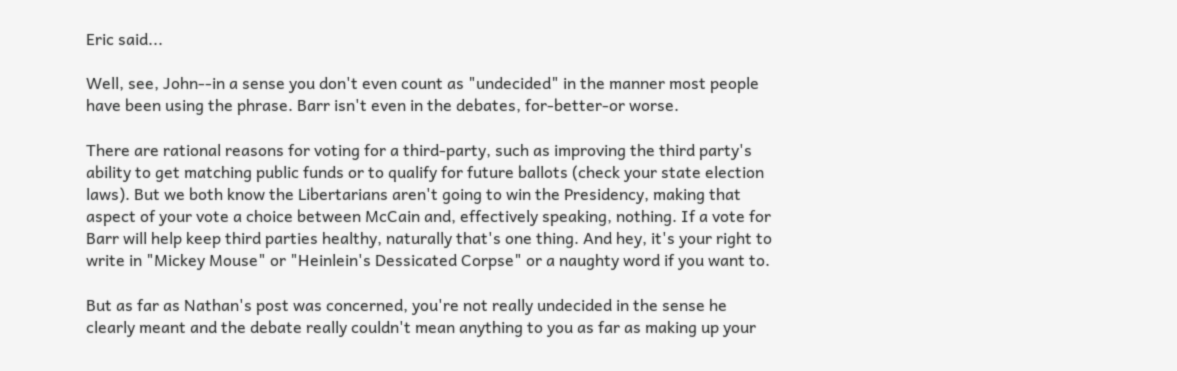Eric said...

Well, see, John--in a sense you don't even count as "undecided" in the manner most people have been using the phrase. Barr isn't even in the debates, for-better-or worse.

There are rational reasons for voting for a third-party, such as improving the third party's ability to get matching public funds or to qualify for future ballots (check your state election laws). But we both know the Libertarians aren't going to win the Presidency, making that aspect of your vote a choice between McCain and, effectively speaking, nothing. If a vote for Barr will help keep third parties healthy, naturally that's one thing. And hey, it's your right to write in "Mickey Mouse" or "Heinlein's Dessicated Corpse" or a naughty word if you want to.

But as far as Nathan's post was concerned, you're not really undecided in the sense he clearly meant and the debate really couldn't mean anything to you as far as making up your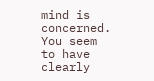mind is concerned. You seem to have clearly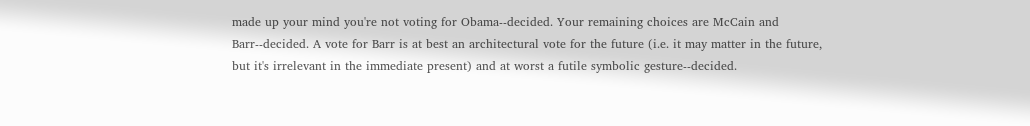made up your mind you're not voting for Obama--decided. Your remaining choices are McCain and Barr--decided. A vote for Barr is at best an architectural vote for the future (i.e. it may matter in the future, but it's irrelevant in the immediate present) and at worst a futile symbolic gesture--decided.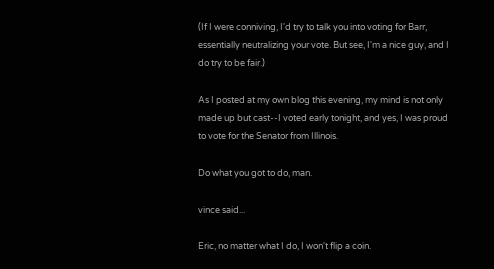(If I were conniving, I'd try to talk you into voting for Barr, essentially neutralizing your vote. But see, I'm a nice guy, and I do try to be fair.)

As I posted at my own blog this evening, my mind is not only made up but cast--I voted early tonight, and yes, I was proud to vote for the Senator from Illinois.

Do what you got to do, man.

vince said...

Eric, no matter what I do, I won't flip a coin.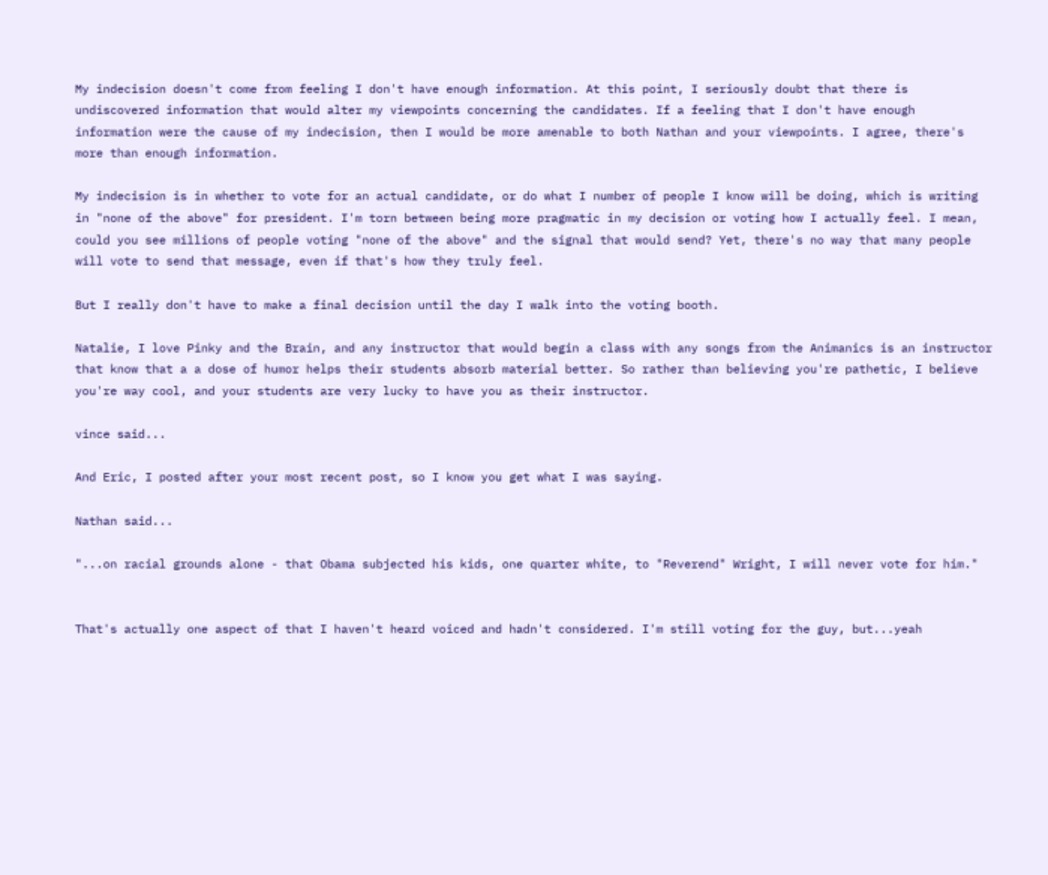My indecision doesn't come from feeling I don't have enough information. At this point, I seriously doubt that there is undiscovered information that would alter my viewpoints concerning the candidates. If a feeling that I don't have enough information were the cause of my indecision, then I would be more amenable to both Nathan and your viewpoints. I agree, there's more than enough information.

My indecision is in whether to vote for an actual candidate, or do what I number of people I know will be doing, which is writing in "none of the above" for president. I'm torn between being more pragmatic in my decision or voting how I actually feel. I mean, could you see millions of people voting "none of the above" and the signal that would send? Yet, there's no way that many people will vote to send that message, even if that's how they truly feel.

But I really don't have to make a final decision until the day I walk into the voting booth.

Natalie, I love Pinky and the Brain, and any instructor that would begin a class with any songs from the Animanics is an instructor that know that a a dose of humor helps their students absorb material better. So rather than believing you're pathetic, I believe you're way cool, and your students are very lucky to have you as their instructor.

vince said...

And Eric, I posted after your most recent post, so I know you get what I was saying.

Nathan said...

"...on racial grounds alone - that Obama subjected his kids, one quarter white, to "Reverend" Wright, I will never vote for him."


That's actually one aspect of that I haven't heard voiced and hadn't considered. I'm still voting for the guy, but...yeah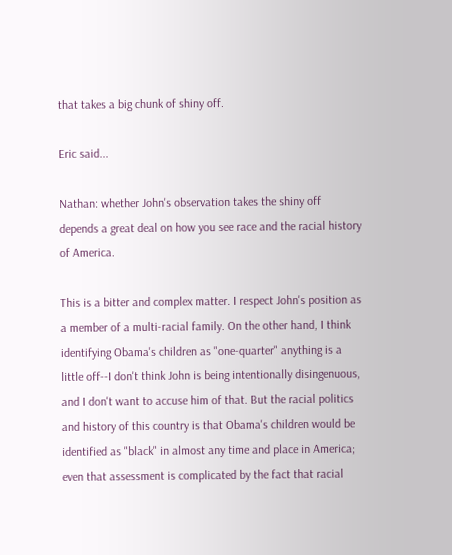that takes a big chunk of shiny off.

Eric said...

Nathan: whether John's observation takes the shiny off depends a great deal on how you see race and the racial history of America.

This is a bitter and complex matter. I respect John's position as a member of a multi-racial family. On the other hand, I think identifying Obama's children as "one-quarter" anything is a little off--I don't think John is being intentionally disingenuous, and I don't want to accuse him of that. But the racial politics and history of this country is that Obama's children would be identified as "black" in almost any time and place in America; even that assessment is complicated by the fact that racial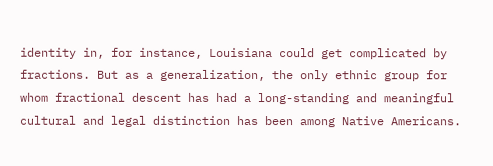identity in, for instance, Louisiana could get complicated by fractions. But as a generalization, the only ethnic group for whom fractional descent has had a long-standing and meaningful cultural and legal distinction has been among Native Americans.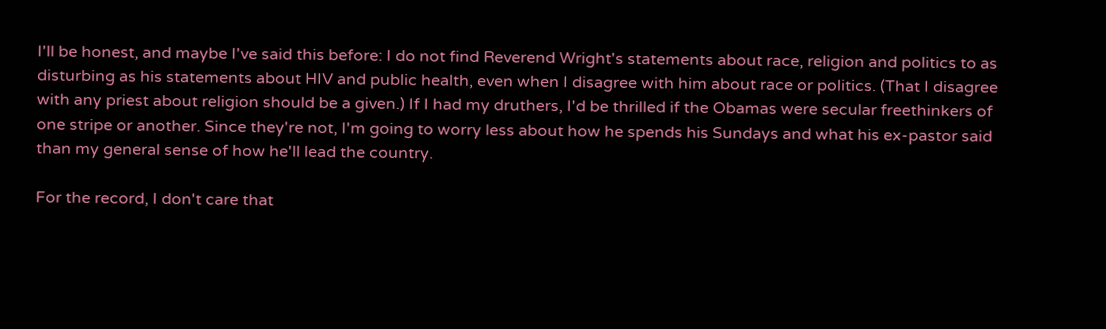I'll be honest, and maybe I've said this before: I do not find Reverend Wright's statements about race, religion and politics to as disturbing as his statements about HIV and public health, even when I disagree with him about race or politics. (That I disagree with any priest about religion should be a given.) If I had my druthers, I'd be thrilled if the Obamas were secular freethinkers of one stripe or another. Since they're not, I'm going to worry less about how he spends his Sundays and what his ex-pastor said than my general sense of how he'll lead the country.

For the record, I don't care that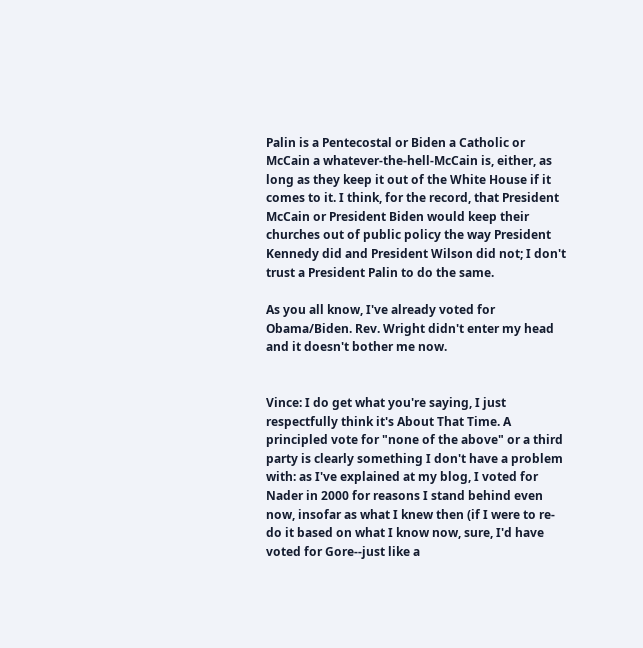Palin is a Pentecostal or Biden a Catholic or McCain a whatever-the-hell-McCain is, either, as long as they keep it out of the White House if it comes to it. I think, for the record, that President McCain or President Biden would keep their churches out of public policy the way President Kennedy did and President Wilson did not; I don't trust a President Palin to do the same.

As you all know, I've already voted for Obama/Biden. Rev. Wright didn't enter my head and it doesn't bother me now.


Vince: I do get what you're saying, I just respectfully think it's About That Time. A principled vote for "none of the above" or a third party is clearly something I don't have a problem with: as I've explained at my blog, I voted for Nader in 2000 for reasons I stand behind even now, insofar as what I knew then (if I were to re-do it based on what I know now, sure, I'd have voted for Gore--just like a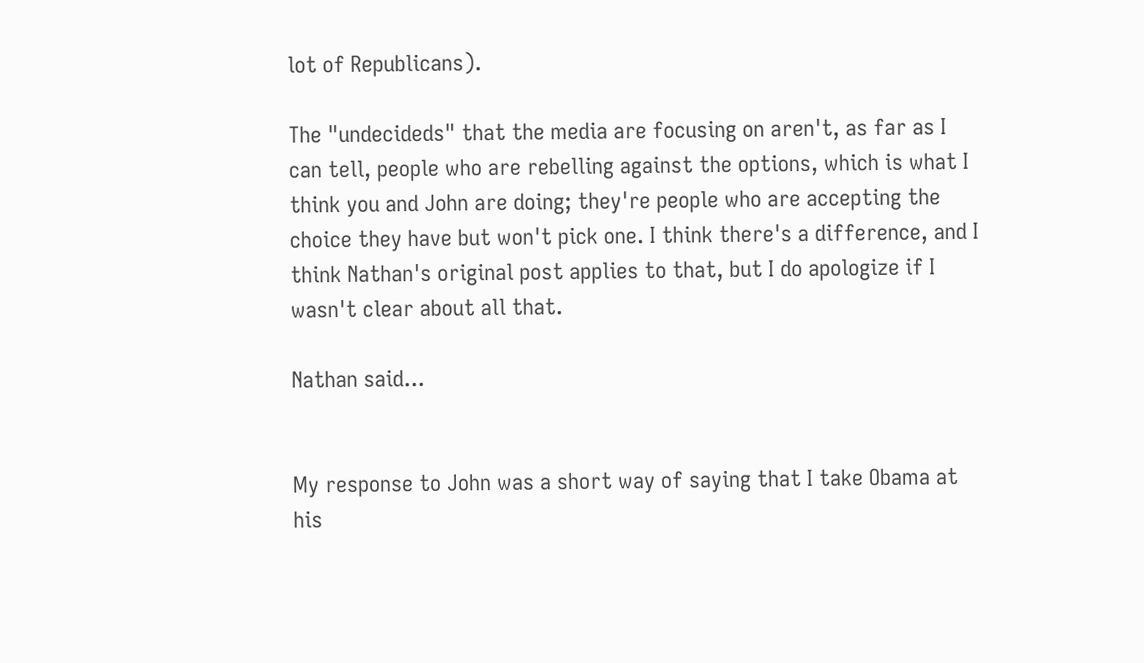lot of Republicans).

The "undecideds" that the media are focusing on aren't, as far as I can tell, people who are rebelling against the options, which is what I think you and John are doing; they're people who are accepting the choice they have but won't pick one. I think there's a difference, and I think Nathan's original post applies to that, but I do apologize if I wasn't clear about all that.

Nathan said...


My response to John was a short way of saying that I take Obama at his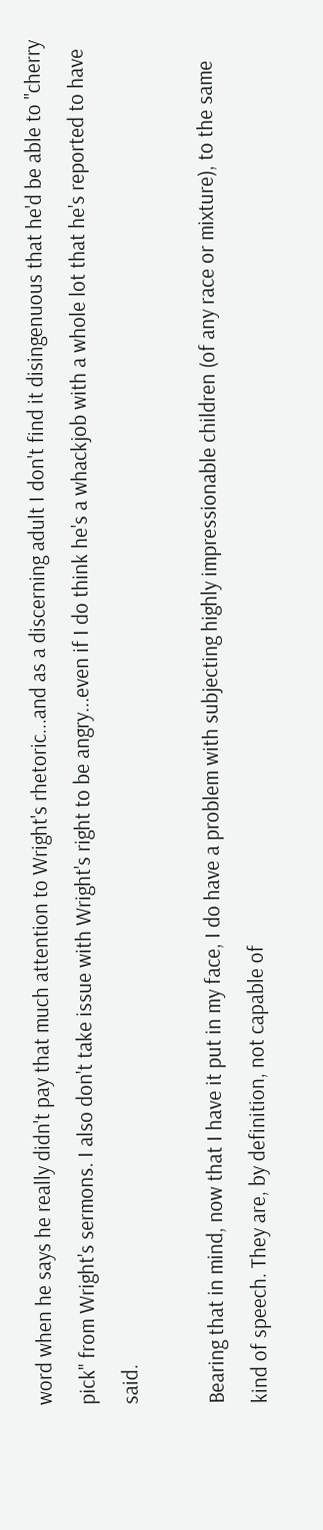word when he says he really didn't pay that much attention to Wright's rhetoric...and as a discerning adult I don't find it disingenuous that he'd be able to "cherry pick" from Wright's sermons. I also don't take issue with Wright's right to be angry...even if I do think he's a whackjob with a whole lot that he's reported to have said.

Bearing that in mind, now that I have it put in my face, I do have a problem with subjecting highly impressionable children (of any race or mixture), to the same kind of speech. They are, by definition, not capable of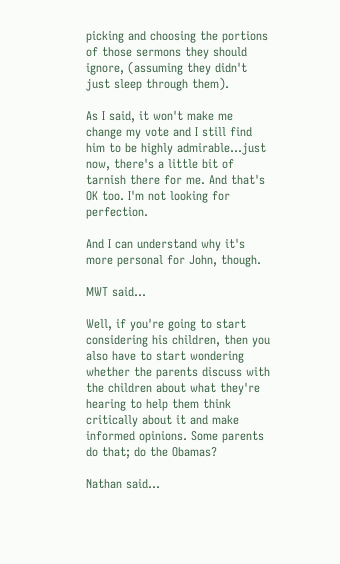picking and choosing the portions of those sermons they should ignore, (assuming they didn't just sleep through them).

As I said, it won't make me change my vote and I still find him to be highly admirable...just now, there's a little bit of tarnish there for me. And that's OK too. I'm not looking for perfection.

And I can understand why it's more personal for John, though.

MWT said...

Well, if you're going to start considering his children, then you also have to start wondering whether the parents discuss with the children about what they're hearing to help them think critically about it and make informed opinions. Some parents do that; do the Obamas?

Nathan said...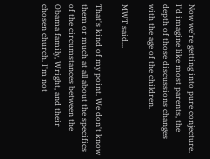Now we're getting into pure conjecture. I'd imagine like most parents, the depth of those discussions changes with the age of the children.

MWT said...

That's kind of my point. We don't know them or much at all about the specifics of the circumstances between the Obama family, Wright, and their chosen church. I'm not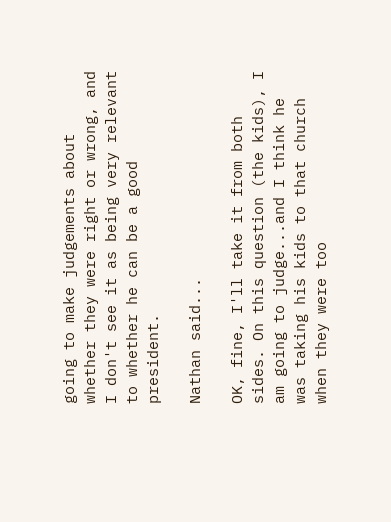going to make judgements about whether they were right or wrong, and I don't see it as being very relevant to whether he can be a good president.

Nathan said...

OK, fine, I'll take it from both sides. On this question (the kids), I am going to judge...and I think he was taking his kids to that church when they were too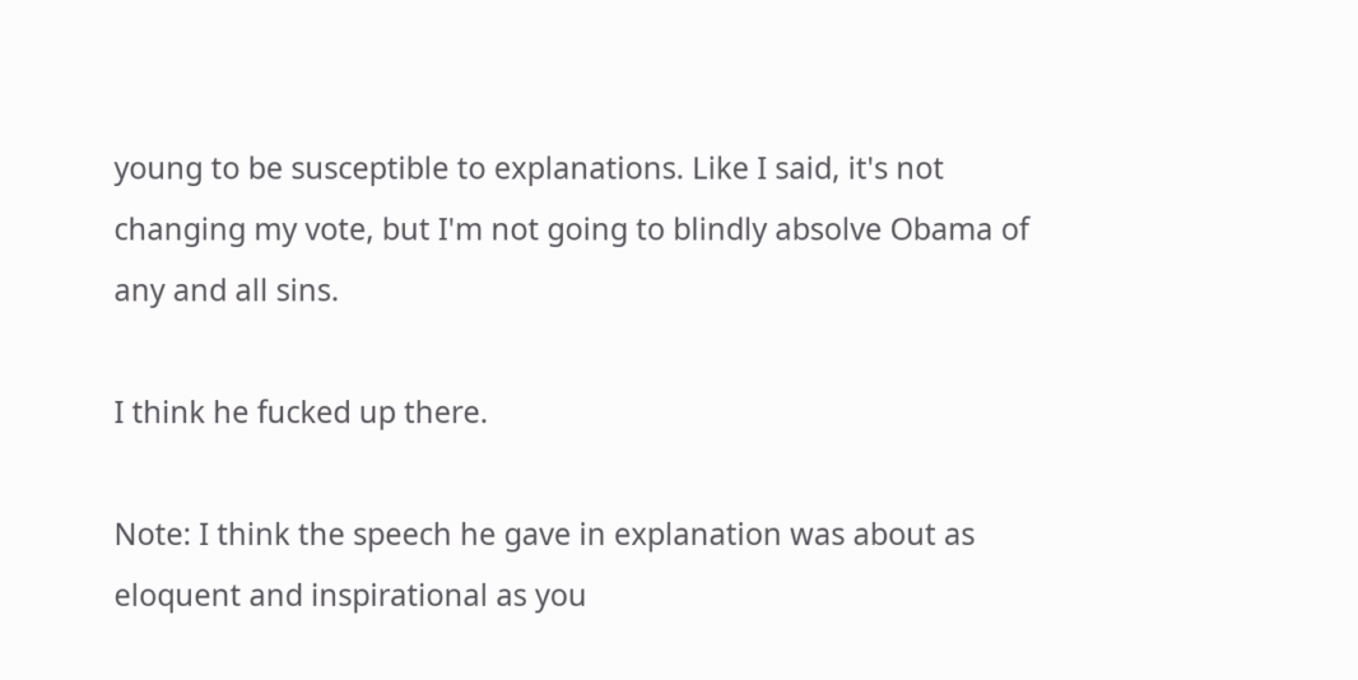young to be susceptible to explanations. Like I said, it's not changing my vote, but I'm not going to blindly absolve Obama of any and all sins.

I think he fucked up there.

Note: I think the speech he gave in explanation was about as eloquent and inspirational as you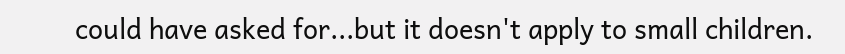could have asked for...but it doesn't apply to small children.